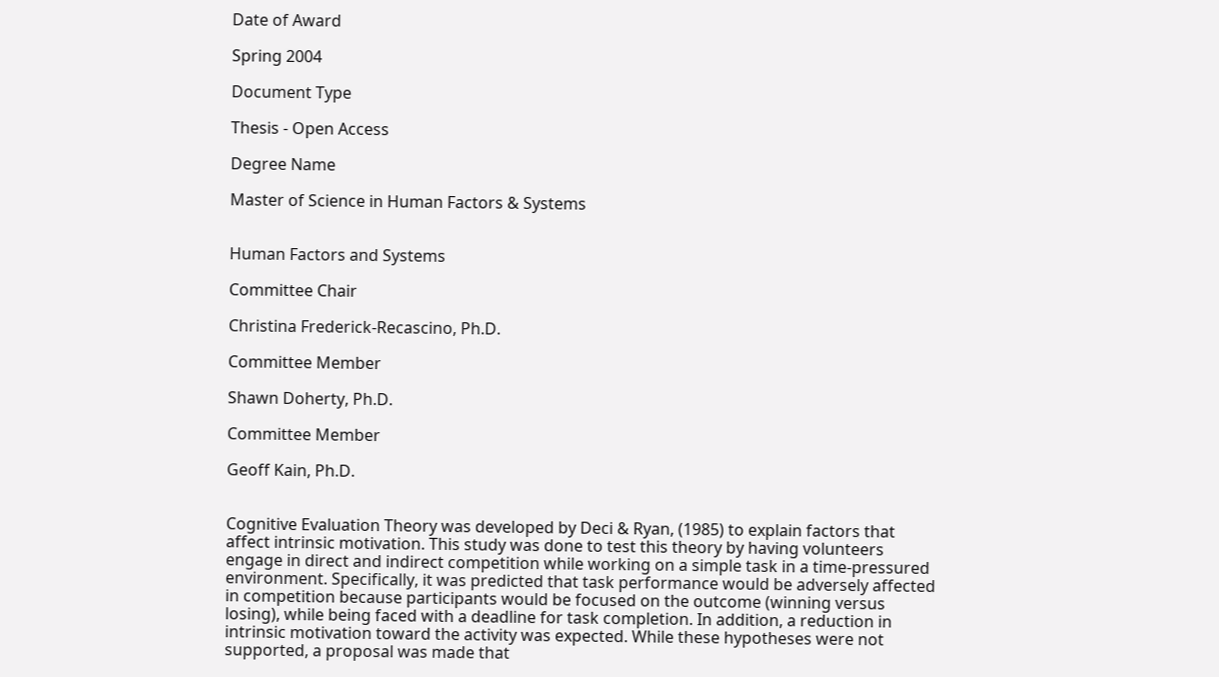Date of Award

Spring 2004

Document Type

Thesis - Open Access

Degree Name

Master of Science in Human Factors & Systems


Human Factors and Systems

Committee Chair

Christina Frederick-Recascino, Ph.D.

Committee Member

Shawn Doherty, Ph.D.

Committee Member

Geoff Kain, Ph.D.


Cognitive Evaluation Theory was developed by Deci & Ryan, (1985) to explain factors that affect intrinsic motivation. This study was done to test this theory by having volunteers engage in direct and indirect competition while working on a simple task in a time-pressured environment. Specifically, it was predicted that task performance would be adversely affected in competition because participants would be focused on the outcome (winning versus losing), while being faced with a deadline for task completion. In addition, a reduction in intrinsic motivation toward the activity was expected. While these hypotheses were not supported, a proposal was made that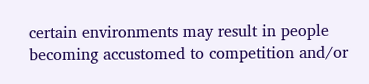certain environments may result in people becoming accustomed to competition and/or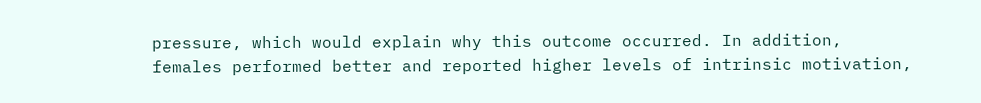pressure, which would explain why this outcome occurred. In addition, females performed better and reported higher levels of intrinsic motivation,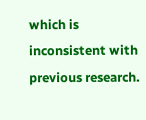which is inconsistent with previous research.